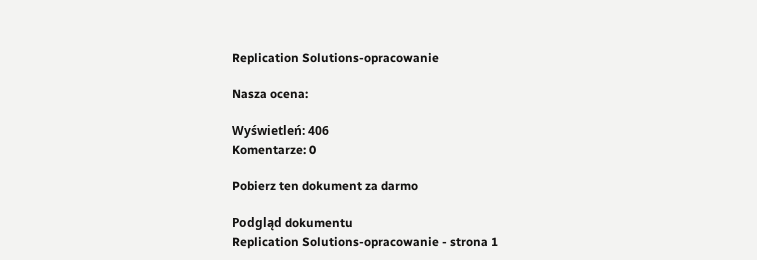Replication Solutions-opracowanie

Nasza ocena:

Wyświetleń: 406
Komentarze: 0

Pobierz ten dokument za darmo

Podgląd dokumentu
Replication Solutions-opracowanie - strona 1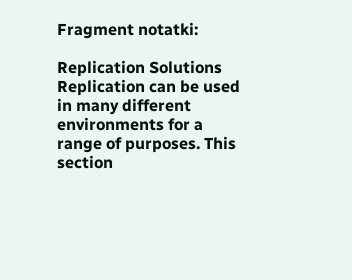Fragment notatki:

Replication Solutions
Replication can be used in many different environments for a range of purposes. This section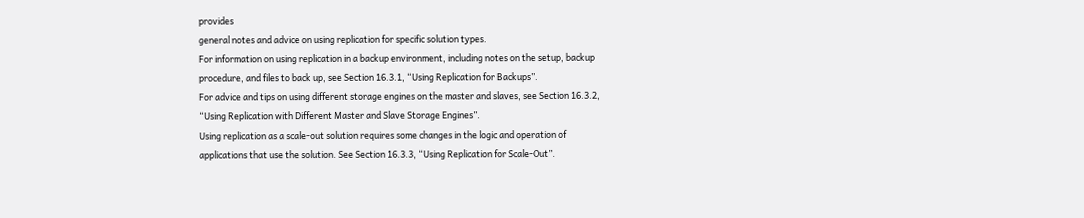provides
general notes and advice on using replication for specific solution types.
For information on using replication in a backup environment, including notes on the setup, backup
procedure, and files to back up, see Section 16.3.1, “Using Replication for Backups”.
For advice and tips on using different storage engines on the master and slaves, see Section 16.3.2,
“Using Replication with Different Master and Slave Storage Engines”.
Using replication as a scale-out solution requires some changes in the logic and operation of
applications that use the solution. See Section 16.3.3, “Using Replication for Scale-Out”.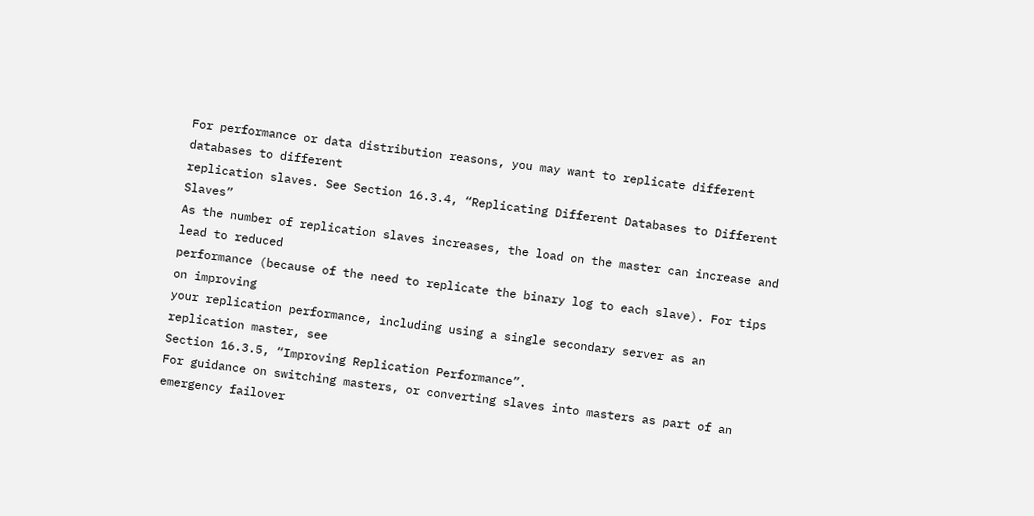For performance or data distribution reasons, you may want to replicate different databases to different
replication slaves. See Section 16.3.4, “Replicating Different Databases to Different Slaves”
As the number of replication slaves increases, the load on the master can increase and lead to reduced
performance (because of the need to replicate the binary log to each slave). For tips on improving
your replication performance, including using a single secondary server as an replication master, see
Section 16.3.5, “Improving Replication Performance”.
For guidance on switching masters, or converting slaves into masters as part of an emergency failover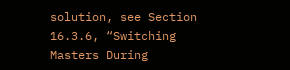solution, see Section 16.3.6, “Switching Masters During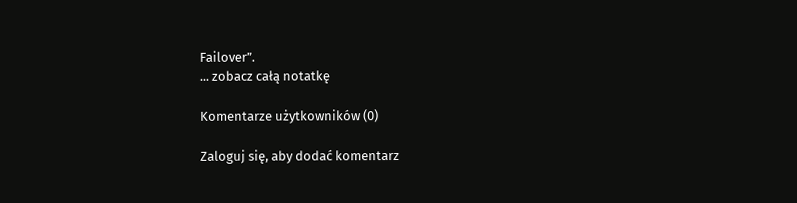Failover”.
... zobacz całą notatkę

Komentarze użytkowników (0)

Zaloguj się, aby dodać komentarz